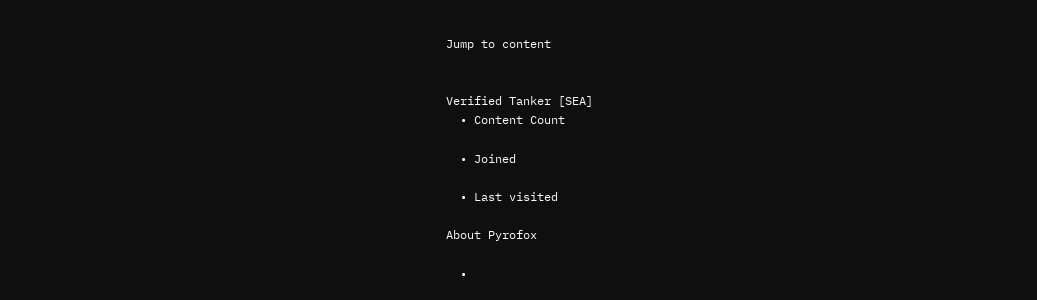Jump to content


Verified Tanker [SEA]
  • Content Count

  • Joined

  • Last visited

About Pyrofox

  •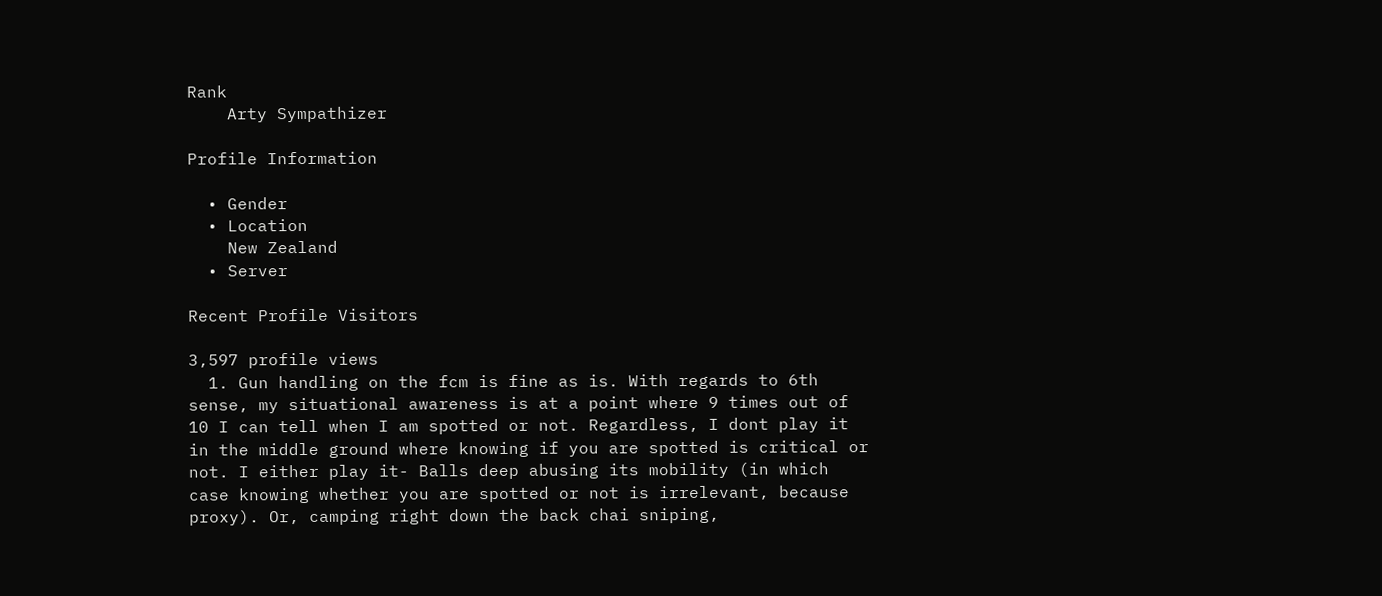Rank
    Arty Sympathizer

Profile Information

  • Gender
  • Location
    New Zealand
  • Server

Recent Profile Visitors

3,597 profile views
  1. Gun handling on the fcm is fine as is. With regards to 6th sense, my situational awareness is at a point where 9 times out of 10 I can tell when I am spotted or not. Regardless, I dont play it in the middle ground where knowing if you are spotted is critical or not. I either play it- Balls deep abusing its mobility (in which case knowing whether you are spotted or not is irrelevant, because proxy). Or, camping right down the back chai sniping,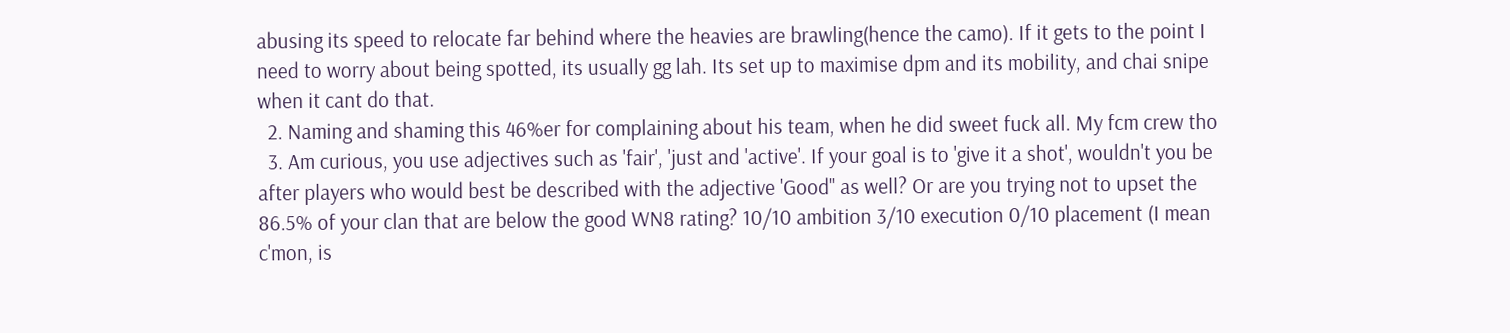abusing its speed to relocate far behind where the heavies are brawling(hence the camo). If it gets to the point I need to worry about being spotted, its usually gg lah. Its set up to maximise dpm and its mobility, and chai snipe when it cant do that.
  2. Naming and shaming this 46%er for complaining about his team, when he did sweet fuck all. My fcm crew tho
  3. Am curious, you use adjectives such as 'fair', 'just and 'active'. If your goal is to 'give it a shot', wouldn't you be after players who would best be described with the adjective 'Good" as well? Or are you trying not to upset the 86.5% of your clan that are below the good WN8 rating? 10/10 ambition 3/10 execution 0/10 placement (I mean c'mon, is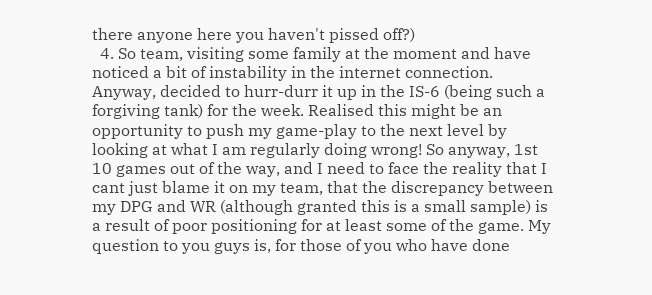there anyone here you haven't pissed off?)
  4. So team, visiting some family at the moment and have noticed a bit of instability in the internet connection. Anyway, decided to hurr-durr it up in the IS-6 (being such a forgiving tank) for the week. Realised this might be an opportunity to push my game-play to the next level by looking at what I am regularly doing wrong! So anyway, 1st 10 games out of the way, and I need to face the reality that I cant just blame it on my team, that the discrepancy between my DPG and WR (although granted this is a small sample) is a result of poor positioning for at least some of the game. My question to you guys is, for those of you who have done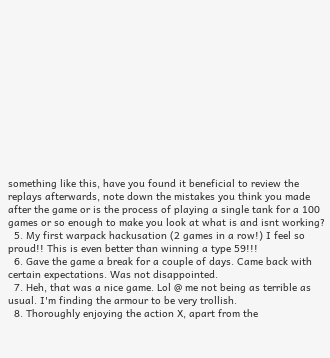something like this, have you found it beneficial to review the replays afterwards, note down the mistakes you think you made after the game or is the process of playing a single tank for a 100 games or so enough to make you look at what is and isnt working?
  5. My first warpack hackusation (2 games in a row!) I feel so proud!! This is even better than winning a type 59!!!
  6. Gave the game a break for a couple of days. Came back with certain expectations. Was not disappointed.
  7. Heh, that was a nice game. Lol @ me not being as terrible as usual. I'm finding the armour to be very trollish.
  8. Thoroughly enjoying the action X, apart from the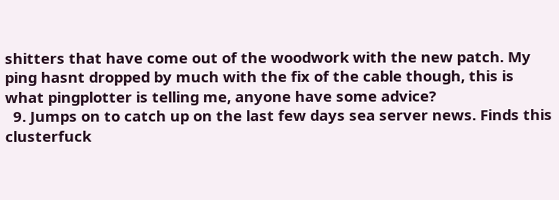shitters that have come out of the woodwork with the new patch. My ping hasnt dropped by much with the fix of the cable though, this is what pingplotter is telling me, anyone have some advice?
  9. Jumps on to catch up on the last few days sea server news. Finds this clusterfuck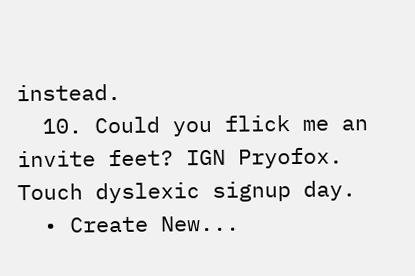instead.
  10. Could you flick me an invite feet? IGN Pryofox. Touch dyslexic signup day.
  • Create New...